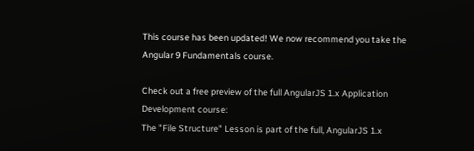This course has been updated! We now recommend you take the Angular 9 Fundamentals course.

Check out a free preview of the full AngularJS 1.x Application Development course:
The "File Structure" Lesson is part of the full, AngularJS 1.x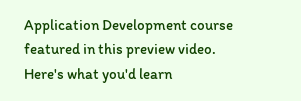Application Development course featured in this preview video. Here's what you'd learn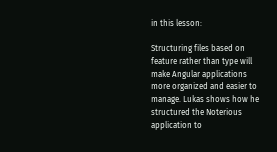in this lesson:

Structuring files based on feature rather than type will make Angular applications more organized and easier to manage. Lukas shows how he structured the Noterious application to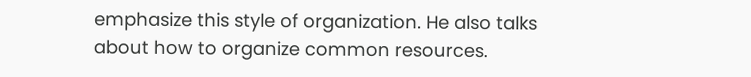emphasize this style of organization. He also talks about how to organize common resources.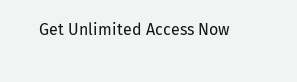Get Unlimited Access Now